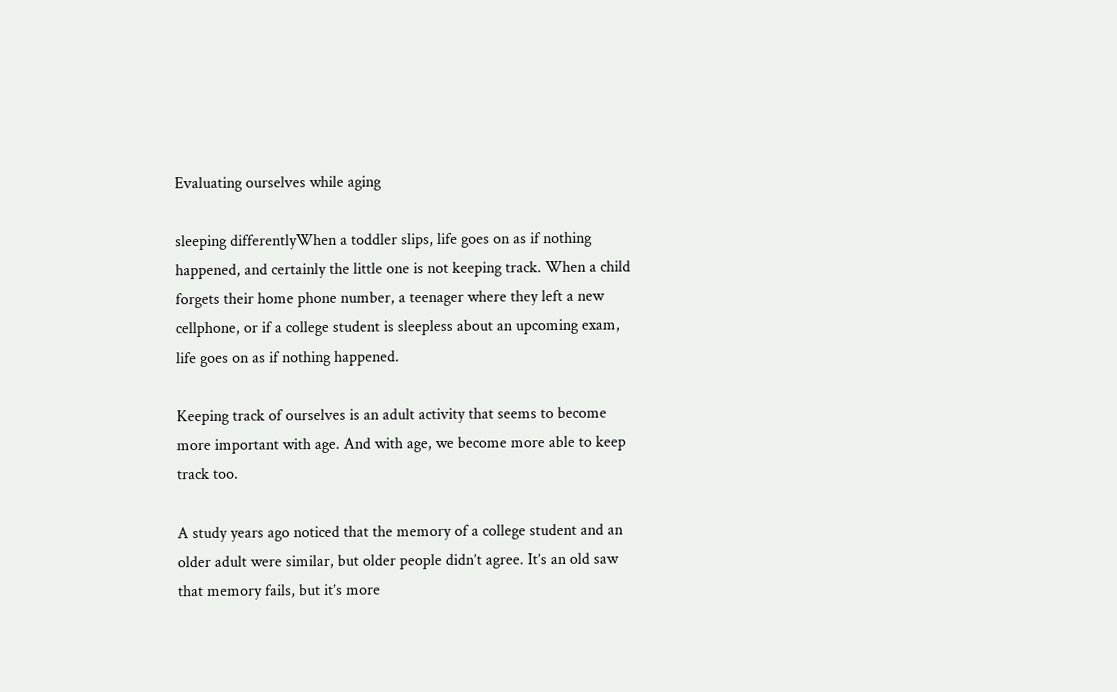Evaluating ourselves while aging

sleeping differentlyWhen a toddler slips, life goes on as if nothing happened, and certainly the little one is not keeping track. When a child forgets their home phone number, a teenager where they left a new cellphone, or if a college student is sleepless about an upcoming exam, life goes on as if nothing happened.

Keeping track of ourselves is an adult activity that seems to become more important with age. And with age, we become more able to keep track too.

A study years ago noticed that the memory of a college student and an older adult were similar, but older people didn’t agree. It’s an old saw that memory fails, but it’s more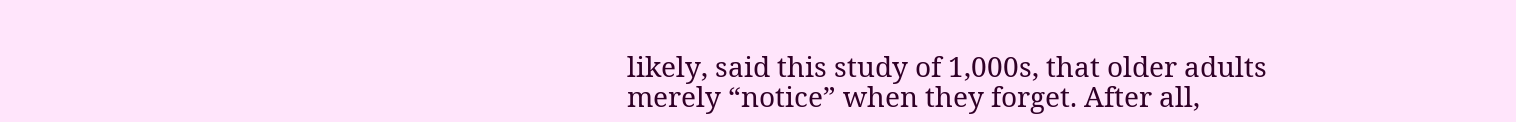likely, said this study of 1,000s, that older adults merely “notice” when they forget. After all,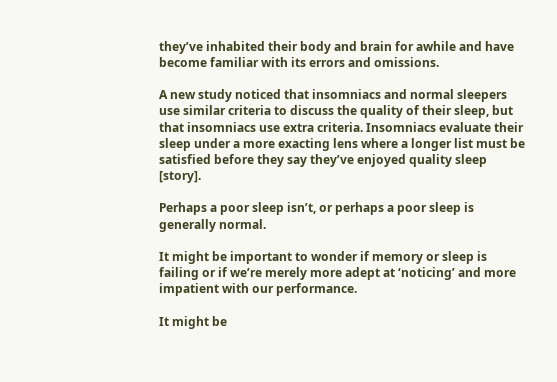they’ve inhabited their body and brain for awhile and have become familiar with its errors and omissions.

A new study noticed that insomniacs and normal sleepers use similar criteria to discuss the quality of their sleep, but that insomniacs use extra criteria. Insomniacs evaluate their sleep under a more exacting lens where a longer list must be satisfied before they say they’ve enjoyed quality sleep [story].

Perhaps a poor sleep isn’t, or perhaps a poor sleep is generally normal.

It might be important to wonder if memory or sleep is failing or if we’re merely more adept at ‘noticing’ and more impatient with our performance.

It might be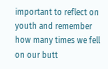important to reflect on youth and remember how many times we fell on our butt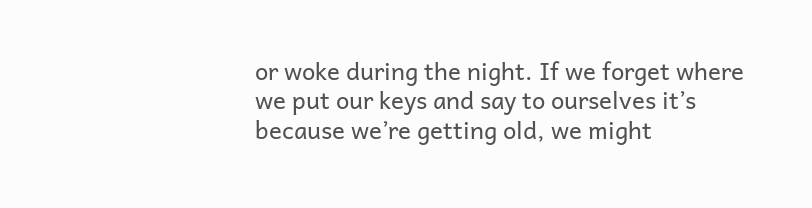or woke during the night. If we forget where we put our keys and say to ourselves it’s because we’re getting old, we might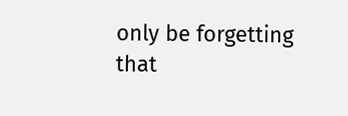only be forgetting that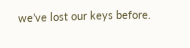we’ve lost our keys before.